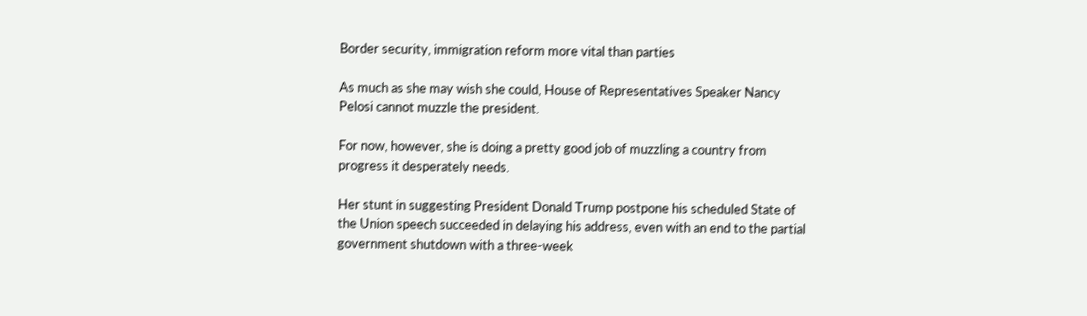Border security, immigration reform more vital than parties

As much as she may wish she could, House of Representatives Speaker Nancy Pelosi cannot muzzle the president.

For now, however, she is doing a pretty good job of muzzling a country from progress it desperately needs.

Her stunt in suggesting President Donald Trump postpone his scheduled State of the Union speech succeeded in delaying his address, even with an end to the partial government shutdown with a three-week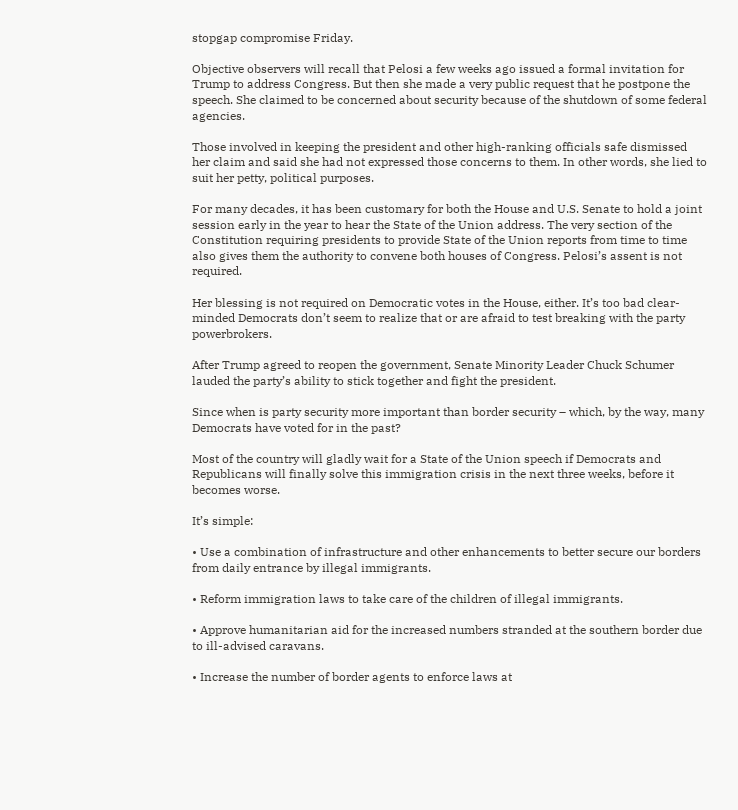stopgap compromise Friday.

Objective observers will recall that Pelosi a few weeks ago issued a formal invitation for Trump to address Congress. But then she made a very public request that he postpone the speech. She claimed to be concerned about security because of the shutdown of some federal agencies.

Those involved in keeping the president and other high-ranking officials safe dismissed her claim and said she had not expressed those concerns to them. In other words, she lied to suit her petty, political purposes.

For many decades, it has been customary for both the House and U.S. Senate to hold a joint session early in the year to hear the State of the Union address. The very section of the Constitution requiring presidents to provide State of the Union reports from time to time also gives them the authority to convene both houses of Congress. Pelosi’s assent is not required.

Her blessing is not required on Democratic votes in the House, either. It’s too bad clear-minded Democrats don’t seem to realize that or are afraid to test breaking with the party powerbrokers.

After Trump agreed to reopen the government, Senate Minority Leader Chuck Schumer lauded the party’s ability to stick together and fight the president.

Since when is party security more important than border security – which, by the way, many Democrats have voted for in the past?

Most of the country will gladly wait for a State of the Union speech if Democrats and Republicans will finally solve this immigration crisis in the next three weeks, before it becomes worse.

It’s simple:

• Use a combination of infrastructure and other enhancements to better secure our borders from daily entrance by illegal immigrants.

• Reform immigration laws to take care of the children of illegal immigrants.

• Approve humanitarian aid for the increased numbers stranded at the southern border due to ill-advised caravans.

• Increase the number of border agents to enforce laws at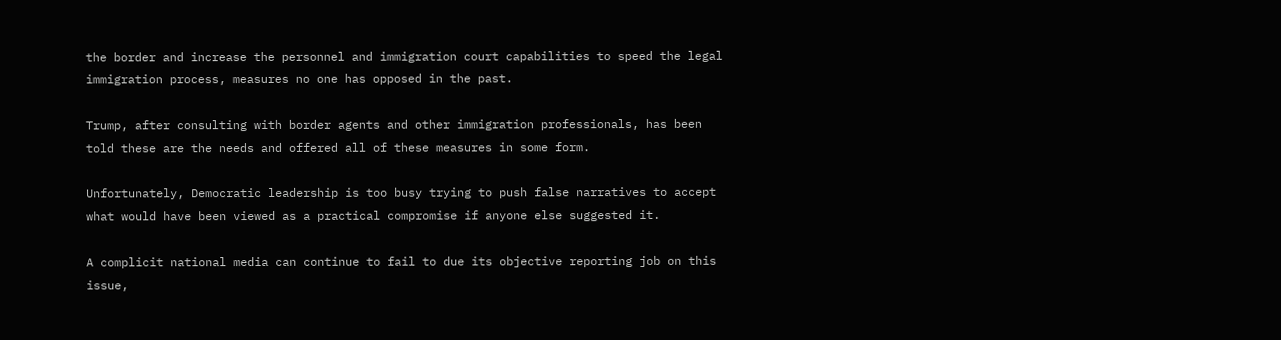the border and increase the personnel and immigration court capabilities to speed the legal immigration process, measures no one has opposed in the past.

Trump, after consulting with border agents and other immigration professionals, has been told these are the needs and offered all of these measures in some form.

Unfortunately, Democratic leadership is too busy trying to push false narratives to accept what would have been viewed as a practical compromise if anyone else suggested it.

A complicit national media can continue to fail to due its objective reporting job on this issue,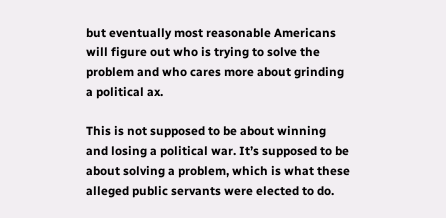but eventually most reasonable Americans will figure out who is trying to solve the problem and who cares more about grinding a political ax.

This is not supposed to be about winning and losing a political war. It’s supposed to be about solving a problem, which is what these alleged public servants were elected to do.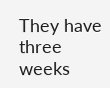They have three weeks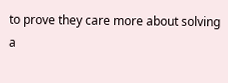to prove they care more about solving a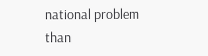national problem than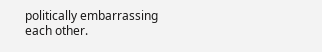politically embarrassing each other.